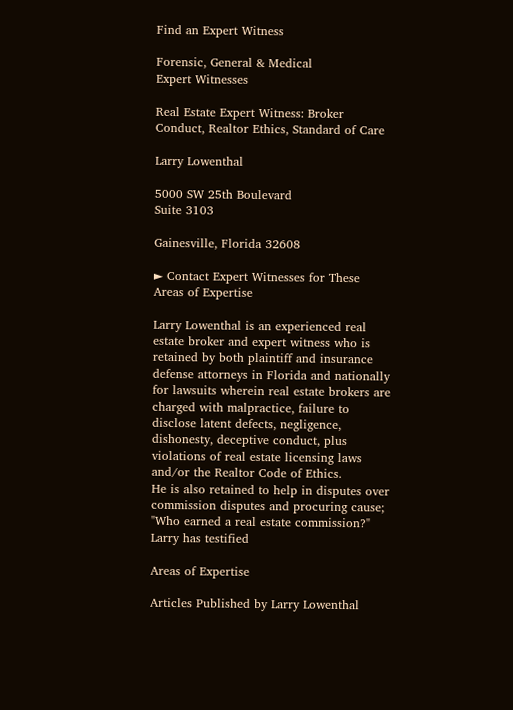Find an Expert Witness

Forensic, General & Medical
Expert Witnesses

Real Estate Expert Witness: Broker Conduct, Realtor Ethics, Standard of Care

Larry Lowenthal

5000 SW 25th Boulevard
Suite 3103

Gainesville, Florida 32608

► Contact Expert Witnesses for These Areas of Expertise

Larry Lowenthal is an experienced real estate broker and expert witness who is retained by both plaintiff and insurance defense attorneys in Florida and nationally for lawsuits wherein real estate brokers are charged with malpractice, failure to disclose latent defects, negligence, dishonesty, deceptive conduct, plus violations of real estate licensing laws and/or the Realtor Code of Ethics.
He is also retained to help in disputes over commission disputes and procuring cause; "Who earned a real estate commission?"
Larry has testified

Areas of Expertise

Articles Published by Larry Lowenthal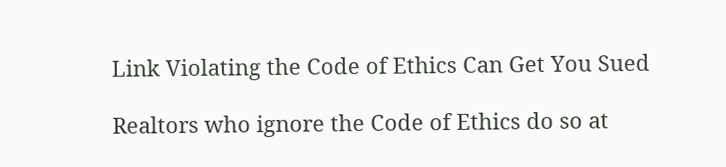Link Violating the Code of Ethics Can Get You Sued

Realtors who ignore the Code of Ethics do so at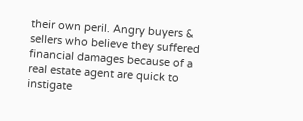their own peril. Angry buyers & sellers who believe they suffered financial damages because of a real estate agent are quick to instigate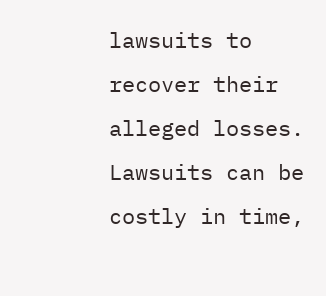lawsuits to recover their alleged losses. Lawsuits can be costly in time,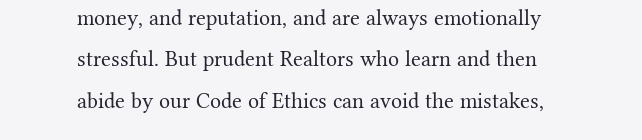money, and reputation, and are always emotionally stressful. But prudent Realtors who learn and then abide by our Code of Ethics can avoid the mistakes,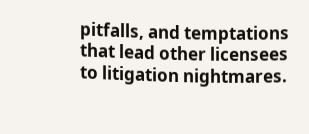pitfalls, and temptations that lead other licensees to litigation nightmares.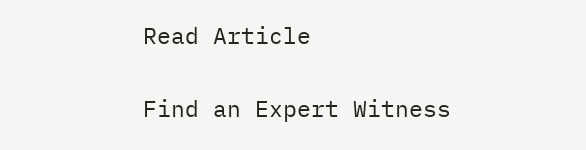Read Article

Find an Expert Witness